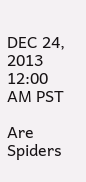DEC 24, 2013 12:00 AM PST

Are Spiders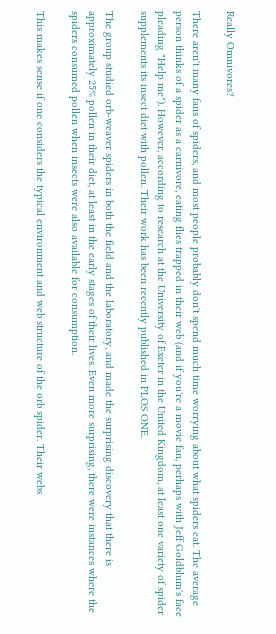Really Omnivores?

There aren't many fans of spiders, and most people probably don't spend much time worrying about what spiders eat. The average person thinks of a spider as a carnivore, eating flies trapped in their web (and if you're a movie fan, perhaps with Jeff Goldblum's face pleading "Help me"). However, according to research at the University of Exeter in the United Kingdom, at least one variety of spider supplements its insect diet with pollen. Their work has been recently published in PLOS ONE.

The group studied orb-weaver spiders in both the field and the laboratory, and made the surprising discovery that there is approximately 25% pollen in their diet, at least in the early stages of their lives. Even more surprising, there were instances where the spiders consumed pollen when insects were also available for consumption.

This makes sense if one considers the typical environment and web structure of the orb spider. Their webs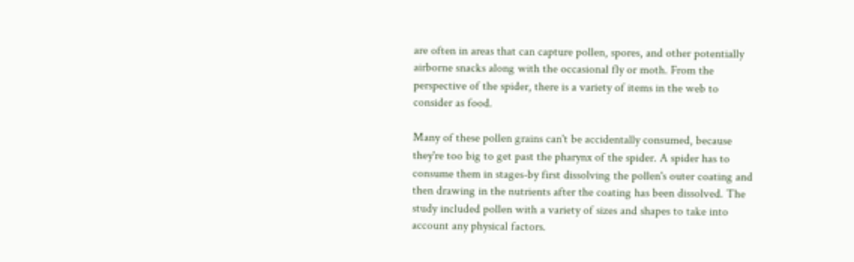are often in areas that can capture pollen, spores, and other potentially airborne snacks along with the occasional fly or moth. From the perspective of the spider, there is a variety of items in the web to consider as food.

Many of these pollen grains can't be accidentally consumed, because they're too big to get past the pharynx of the spider. A spider has to consume them in stages-by first dissolving the pollen's outer coating and then drawing in the nutrients after the coating has been dissolved. The study included pollen with a variety of sizes and shapes to take into account any physical factors.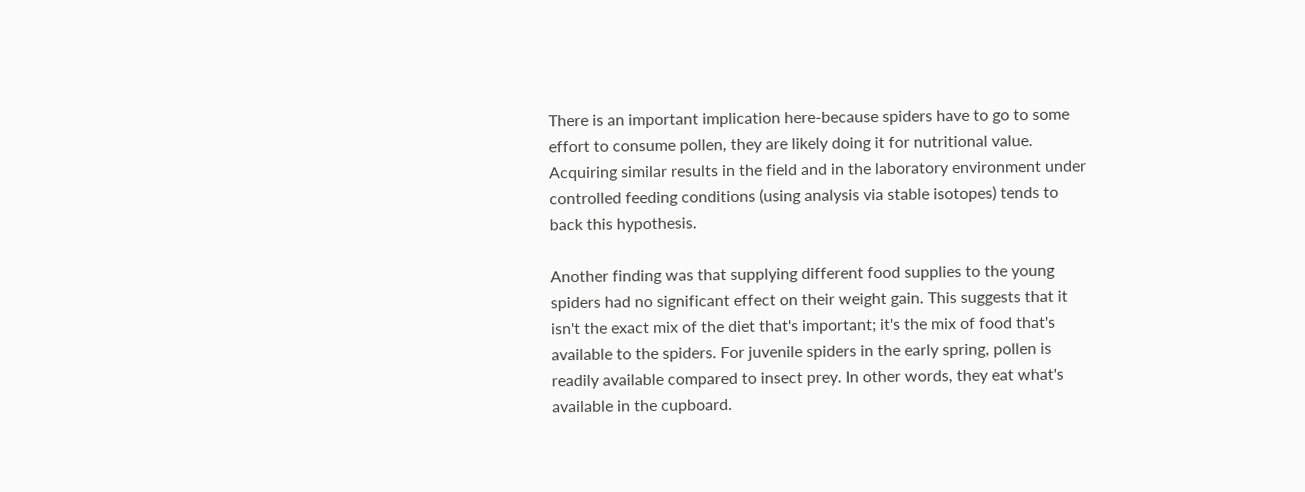There is an important implication here-because spiders have to go to some effort to consume pollen, they are likely doing it for nutritional value. Acquiring similar results in the field and in the laboratory environment under controlled feeding conditions (using analysis via stable isotopes) tends to back this hypothesis.

Another finding was that supplying different food supplies to the young spiders had no significant effect on their weight gain. This suggests that it isn't the exact mix of the diet that's important; it's the mix of food that's available to the spiders. For juvenile spiders in the early spring, pollen is readily available compared to insect prey. In other words, they eat what's available in the cupboard.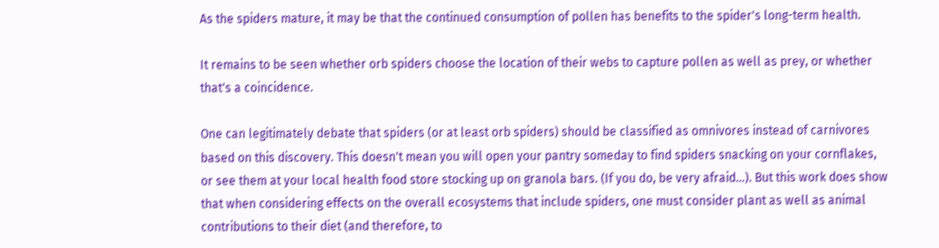As the spiders mature, it may be that the continued consumption of pollen has benefits to the spider's long-term health.

It remains to be seen whether orb spiders choose the location of their webs to capture pollen as well as prey, or whether that's a coincidence.

One can legitimately debate that spiders (or at least orb spiders) should be classified as omnivores instead of carnivores based on this discovery. This doesn't mean you will open your pantry someday to find spiders snacking on your cornflakes, or see them at your local health food store stocking up on granola bars. (If you do, be very afraid...). But this work does show that when considering effects on the overall ecosystems that include spiders, one must consider plant as well as animal contributions to their diet (and therefore, to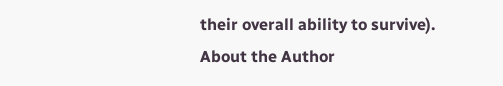their overall ability to survive).
About the Author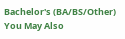Bachelor's (BA/BS/Other)
You May Also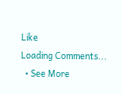Like
Loading Comments...
  • See More